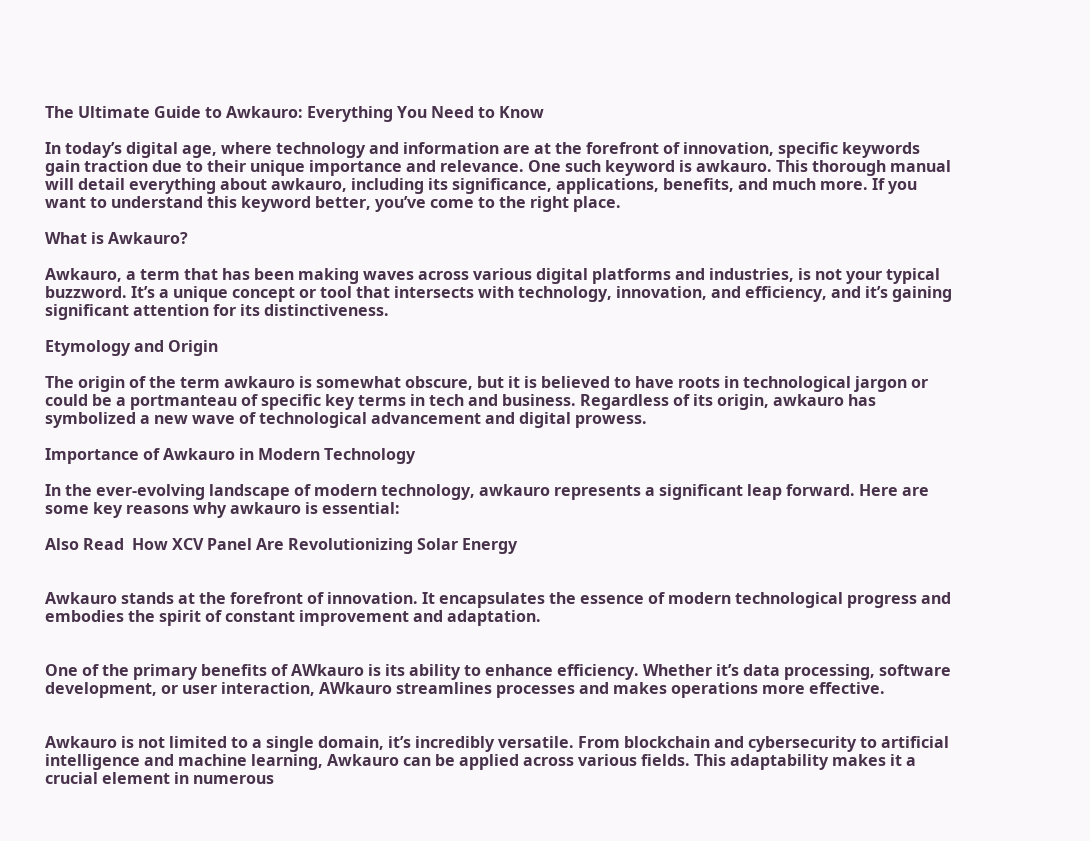The Ultimate Guide to Awkauro: Everything You Need to Know

In today’s digital age, where technology and information are at the forefront of innovation, specific keywords gain traction due to their unique importance and relevance. One such keyword is awkauro. This thorough manual will detail everything about awkauro, including its significance, applications, benefits, and much more. If you want to understand this keyword better, you’ve come to the right place.

What is Awkauro?

Awkauro, a term that has been making waves across various digital platforms and industries, is not your typical buzzword. It’s a unique concept or tool that intersects with technology, innovation, and efficiency, and it’s gaining significant attention for its distinctiveness.

Etymology and Origin

The origin of the term awkauro is somewhat obscure, but it is believed to have roots in technological jargon or could be a portmanteau of specific key terms in tech and business. Regardless of its origin, awkauro has symbolized a new wave of technological advancement and digital prowess.

Importance of Awkauro in Modern Technology

In the ever-evolving landscape of modern technology, awkauro represents a significant leap forward. Here are some key reasons why awkauro is essential:

Also Read  How XCV Panel Are Revolutionizing Solar Energy


Awkauro stands at the forefront of innovation. It encapsulates the essence of modern technological progress and embodies the spirit of constant improvement and adaptation.


One of the primary benefits of AWkauro is its ability to enhance efficiency. Whether it’s data processing, software development, or user interaction, AWkauro streamlines processes and makes operations more effective.


Awkauro is not limited to a single domain, it’s incredibly versatile. From blockchain and cybersecurity to artificial intelligence and machine learning, Awkauro can be applied across various fields. This adaptability makes it a crucial element in numerous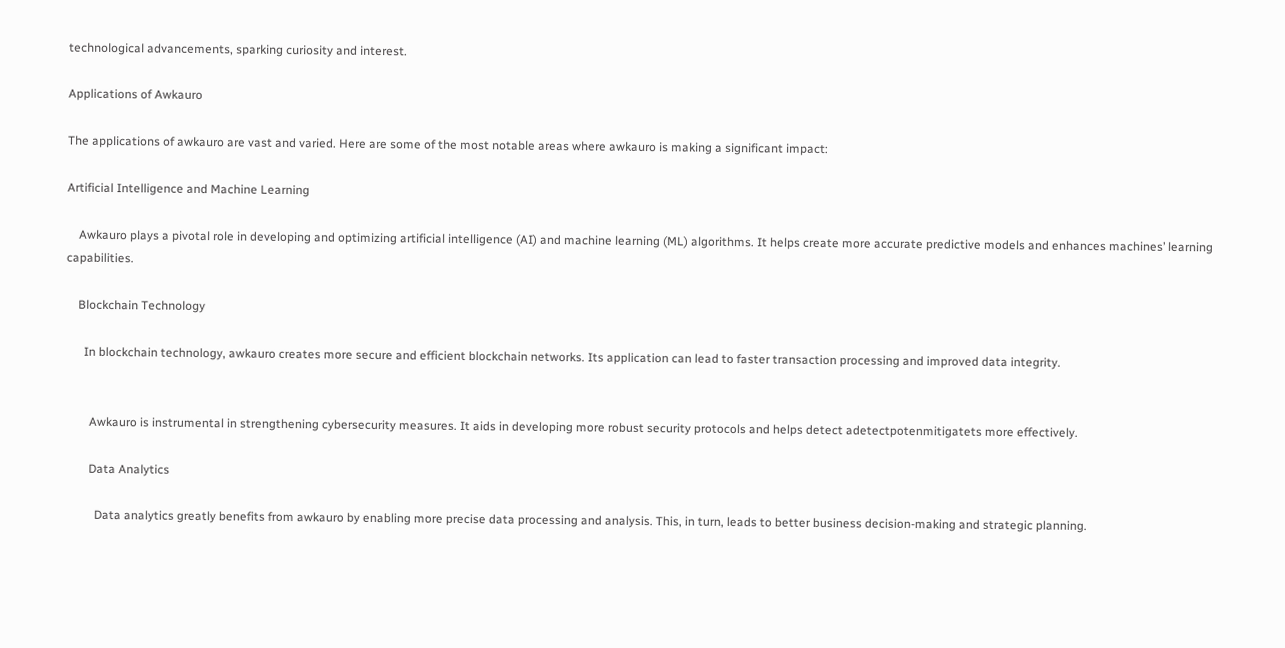technological advancements, sparking curiosity and interest.

Applications of Awkauro

The applications of awkauro are vast and varied. Here are some of the most notable areas where awkauro is making a significant impact:

Artificial Intelligence and Machine Learning

    Awkauro plays a pivotal role in developing and optimizing artificial intelligence (AI) and machine learning (ML) algorithms. It helps create more accurate predictive models and enhances machines’ learning capabilities.

    Blockchain Technology

      In blockchain technology, awkauro creates more secure and efficient blockchain networks. Its application can lead to faster transaction processing and improved data integrity.


        Awkauro is instrumental in strengthening cybersecurity measures. It aids in developing more robust security protocols and helps detect adetectpotenmitigatets more effectively.

        Data Analytics

          Data analytics greatly benefits from awkauro by enabling more precise data processing and analysis. This, in turn, leads to better business decision-making and strategic planning.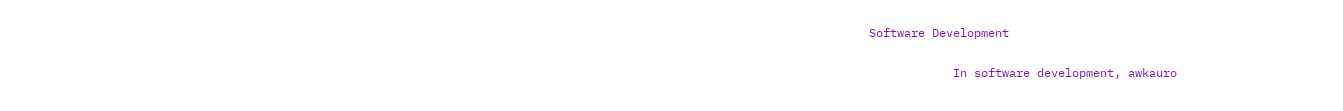Software Development

            In software development, awkauro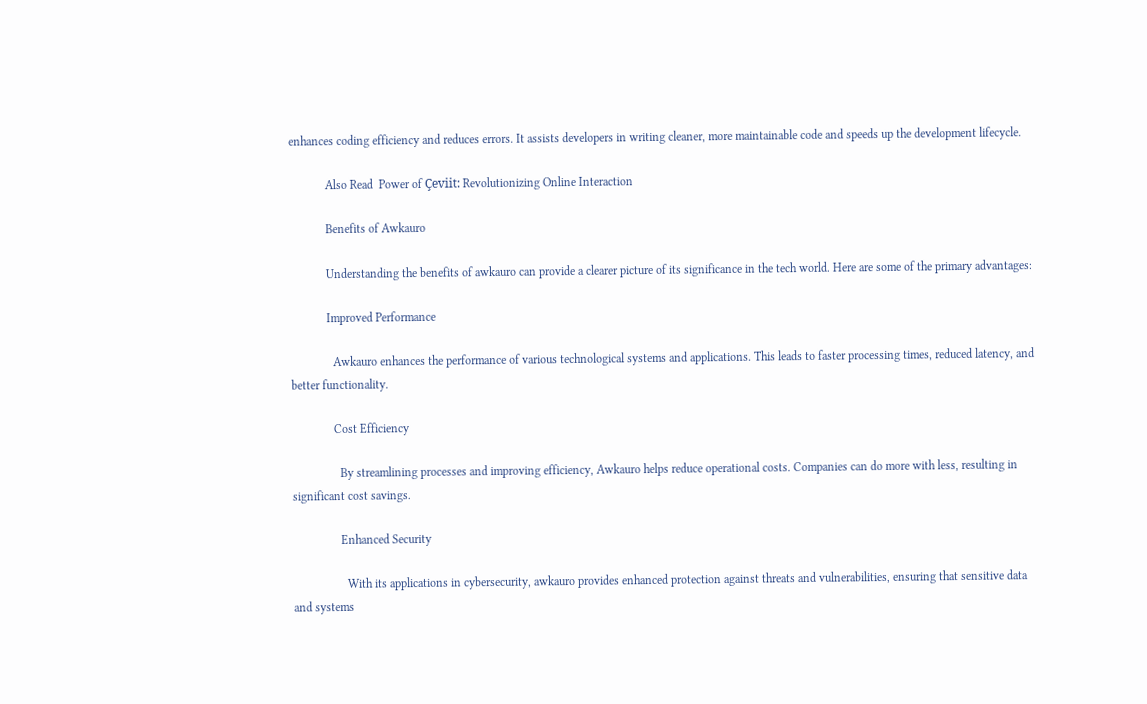enhances coding efficiency and reduces errors. It assists developers in writing cleaner, more maintainable code and speeds up the development lifecycle.

            Also Read  Power of Çeviit: Revolutionizing Online Interaction

            Benefits of Awkauro

            Understanding the benefits of awkauro can provide a clearer picture of its significance in the tech world. Here are some of the primary advantages:

            Improved Performance

              Awkauro enhances the performance of various technological systems and applications. This leads to faster processing times, reduced latency, and better functionality.

              Cost Efficiency

                By streamlining processes and improving efficiency, Awkauro helps reduce operational costs. Companies can do more with less, resulting in significant cost savings.

                Enhanced Security

                  With its applications in cybersecurity, awkauro provides enhanced protection against threats and vulnerabilities, ensuring that sensitive data and systems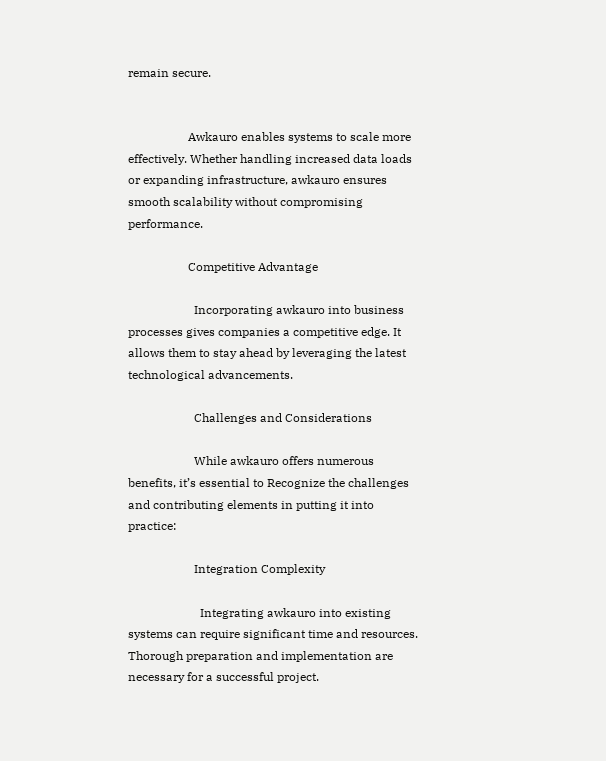remain secure.


                    Awkauro enables systems to scale more effectively. Whether handling increased data loads or expanding infrastructure, awkauro ensures smooth scalability without compromising performance.

                    Competitive Advantage

                      Incorporating awkauro into business processes gives companies a competitive edge. It allows them to stay ahead by leveraging the latest technological advancements.

                      Challenges and Considerations

                      While awkauro offers numerous benefits, it’s essential to Recognize the challenges and contributing elements in putting it into practice:

                      Integration Complexity

                        Integrating awkauro into existing systems can require significant time and resources. Thorough preparation and implementation are necessary for a successful project.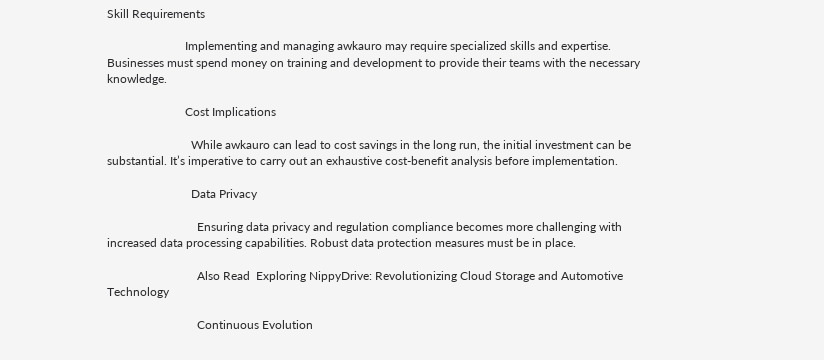Skill Requirements

                          Implementing and managing awkauro may require specialized skills and expertise. Businesses must spend money on training and development to provide their teams with the necessary knowledge.

                          Cost Implications

                            While awkauro can lead to cost savings in the long run, the initial investment can be substantial. It’s imperative to carry out an exhaustive cost-benefit analysis before implementation.

                            Data Privacy

                              Ensuring data privacy and regulation compliance becomes more challenging with increased data processing capabilities. Robust data protection measures must be in place.

                              Also Read  Exploring NippyDrive: Revolutionizing Cloud Storage and Automotive Technology

                              Continuous Evolution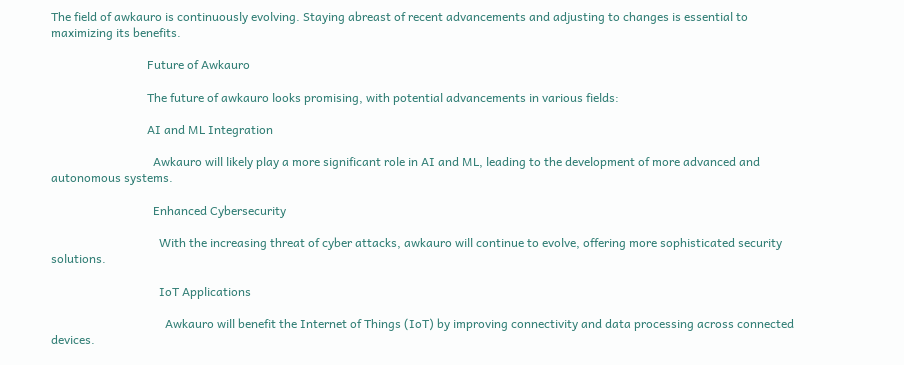The field of awkauro is continuously evolving. Staying abreast of recent advancements and adjusting to changes is essential to maximizing its benefits.

                                Future of Awkauro

                                The future of awkauro looks promising, with potential advancements in various fields:

                                AI and ML Integration

                                  Awkauro will likely play a more significant role in AI and ML, leading to the development of more advanced and autonomous systems.

                                  Enhanced Cybersecurity

                                    With the increasing threat of cyber attacks, awkauro will continue to evolve, offering more sophisticated security solutions.

                                    IoT Applications

                                      Awkauro will benefit the Internet of Things (IoT) by improving connectivity and data processing across connected devices.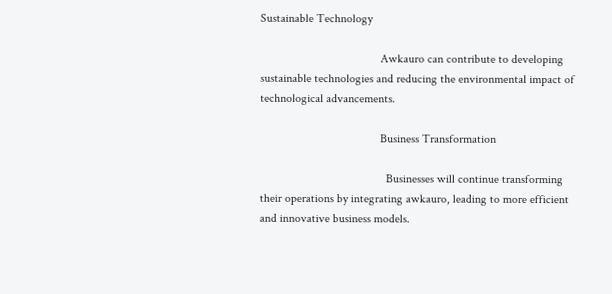Sustainable Technology

                                        Awkauro can contribute to developing sustainable technologies and reducing the environmental impact of technological advancements.

                                        Business Transformation

                                          Businesses will continue transforming their operations by integrating awkauro, leading to more efficient and innovative business models.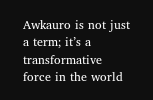Awkauro is not just a term; it’s a transformative force in the world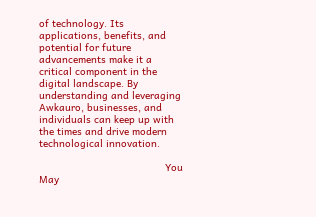of technology. Its applications, benefits, and potential for future advancements make it a critical component in the digital landscape. By understanding and leveraging Awkauro, businesses, and individuals can keep up with the times and drive modern technological innovation.

                                          You May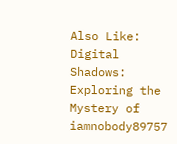Also Like: Digital Shadows: Exploring the Mystery of iamnobody89757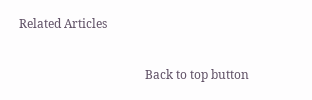Related Articles

                                          Back to top button